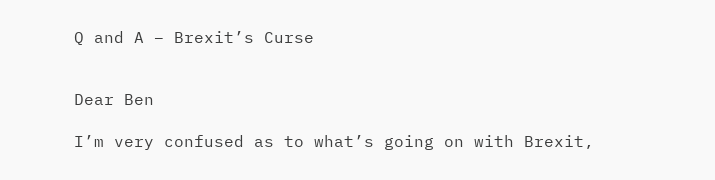Q and A – Brexit’s Curse


Dear Ben

I’m very confused as to what’s going on with Brexit,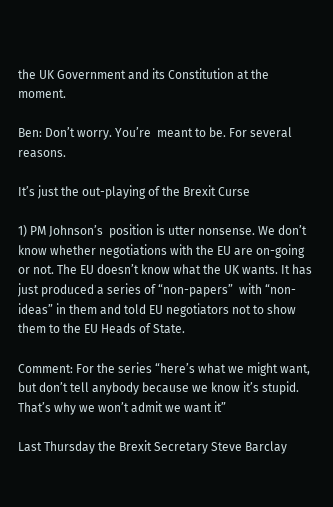the UK Government and its Constitution at the moment.

Ben: Don’t worry. You’re  meant to be. For several reasons.

It’s just the out-playing of the Brexit Curse

1) PM Johnson’s  position is utter nonsense. We don’t know whether negotiations with the EU are on-going or not. The EU doesn’t know what the UK wants. It has just produced a series of “non-papers”  with “non-ideas” in them and told EU negotiators not to show them to the EU Heads of State.

Comment: For the series “here’s what we might want, but don’t tell anybody because we know it’s stupid. That’s why we won’t admit we want it”

Last Thursday the Brexit Secretary Steve Barclay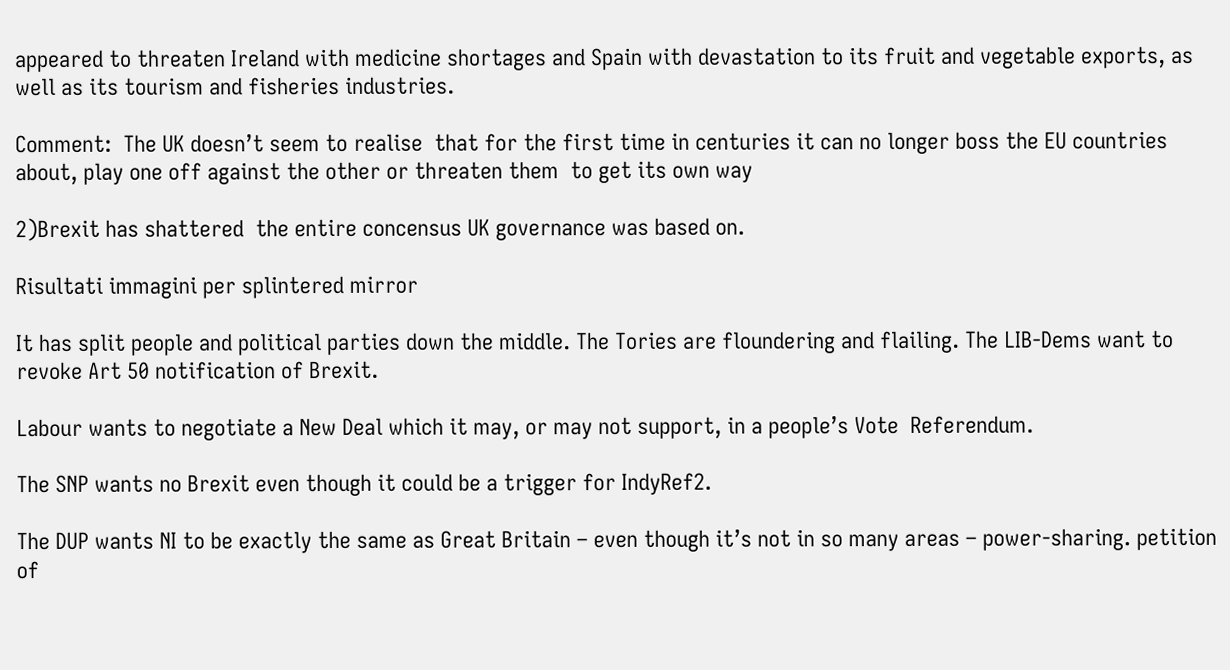appeared to threaten Ireland with medicine shortages and Spain with devastation to its fruit and vegetable exports, as well as its tourism and fisheries industries.

Comment:  The UK doesn’t seem to realise  that for the first time in centuries it can no longer boss the EU countries about, play one off against the other or threaten them  to get its own way

2)Brexit has shattered  the entire concensus UK governance was based on.

Risultati immagini per splintered mirror

It has split people and political parties down the middle. The Tories are floundering and flailing. The LIB-Dems want to revoke Art 50 notification of Brexit.

Labour wants to negotiate a New Deal which it may, or may not support, in a people’s Vote  Referendum.

The SNP wants no Brexit even though it could be a trigger for IndyRef2.

The DUP wants NI to be exactly the same as Great Britain – even though it’s not in so many areas – power-sharing. petition of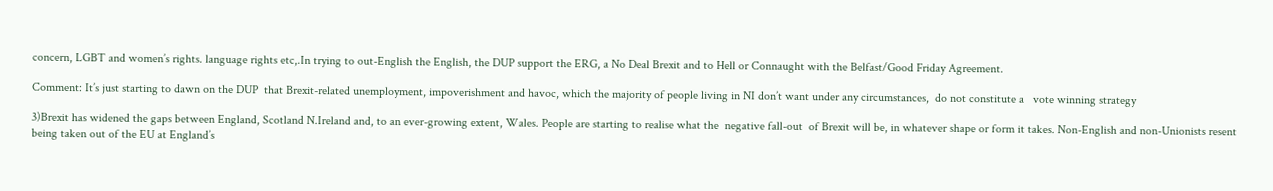concern, LGBT and women’s rights. language rights etc,.In trying to out-English the English, the DUP support the ERG, a No Deal Brexit and to Hell or Connaught with the Belfast/Good Friday Agreement.

Comment: It’s just starting to dawn on the DUP  that Brexit-related unemployment, impoverishment and havoc, which the majority of people living in NI don’t want under any circumstances,  do not constitute a   vote winning strategy

3)Brexit has widened the gaps between England, Scotland N.Ireland and, to an ever-growing extent, Wales. People are starting to realise what the  negative fall-out  of Brexit will be, in whatever shape or form it takes. Non-English and non-Unionists resent being taken out of the EU at England’s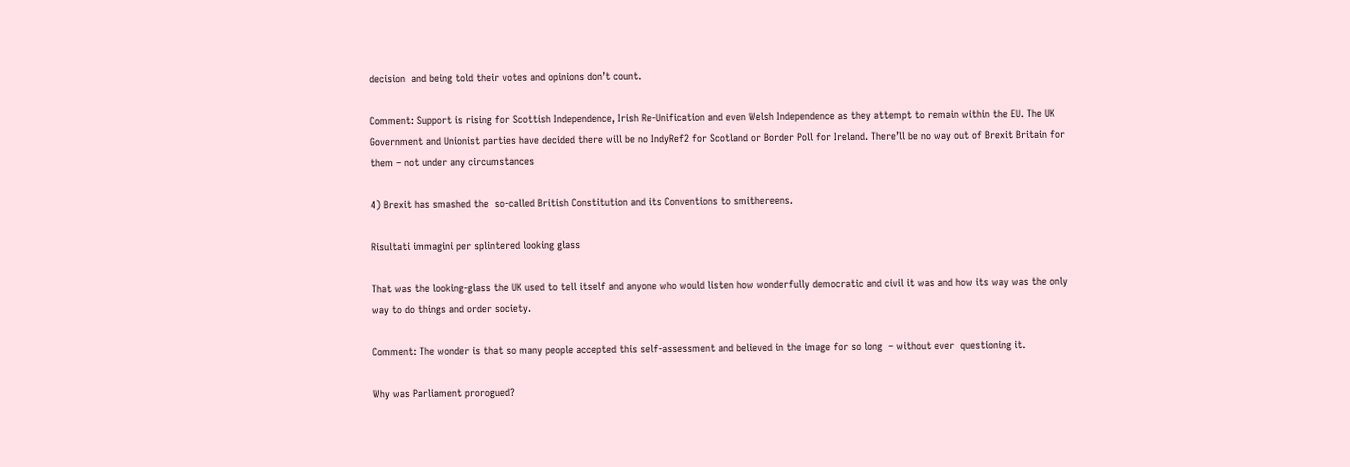decision  and being told their votes and opinions don’t count.

Comment: Support is rising for Scottish Independence, Irish Re-Unification and even Welsh Independence as they attempt to remain within the EU. The UK Government and Unionist parties have decided there will be no IndyRef2 for Scotland or Border Poll for Ireland. There’ll be no way out of Brexit Britain for them – not under any circumstances

4) Brexit has smashed the  so-called British Constitution and its Conventions to smithereens.

Risultati immagini per splintered looking glass

That was the looking-glass the UK used to tell itself and anyone who would listen how wonderfully democratic and civil it was and how its way was the only way to do things and order society.

Comment: The wonder is that so many people accepted this self-assessment and believed in the image for so long  – without ever  questioning it.

Why was Parliament prorogued?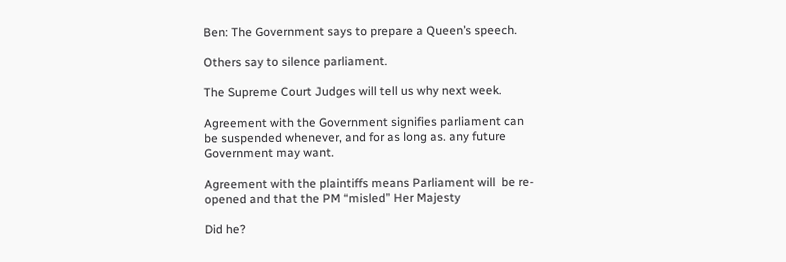Ben: The Government says to prepare a Queen’s speech.

Others say to silence parliament.

The Supreme Court Judges will tell us why next week.

Agreement with the Government signifies parliament can be suspended whenever, and for as long as. any future Government may want.

Agreement with the plaintiffs means Parliament will  be re-opened and that the PM “misled” Her Majesty

Did he?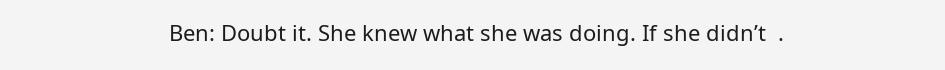Ben: Doubt it. She knew what she was doing. If she didn’t  .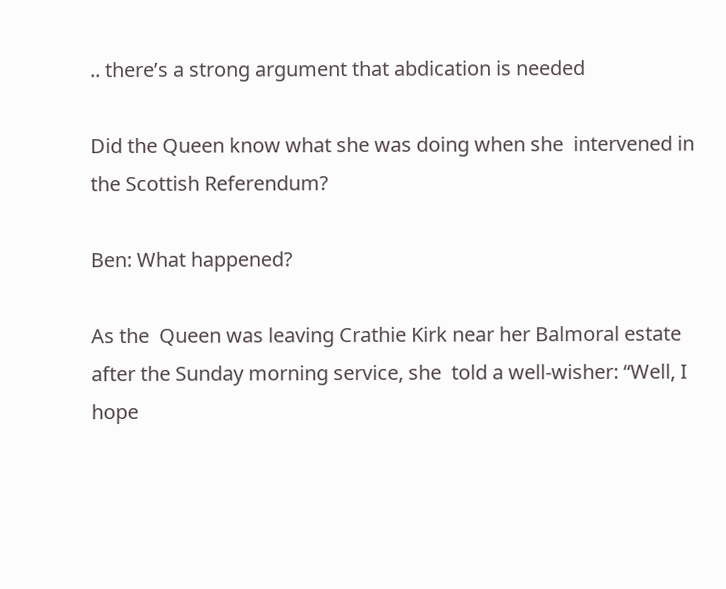.. there’s a strong argument that abdication is needed

Did the Queen know what she was doing when she  intervened in the Scottish Referendum?

Ben: What happened?

As the  Queen was leaving Crathie Kirk near her Balmoral estate  after the Sunday morning service, she  told a well-wisher: “Well, I hope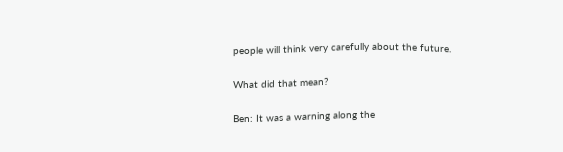people will think very carefully about the future.

What did that mean?

Ben: It was a warning along the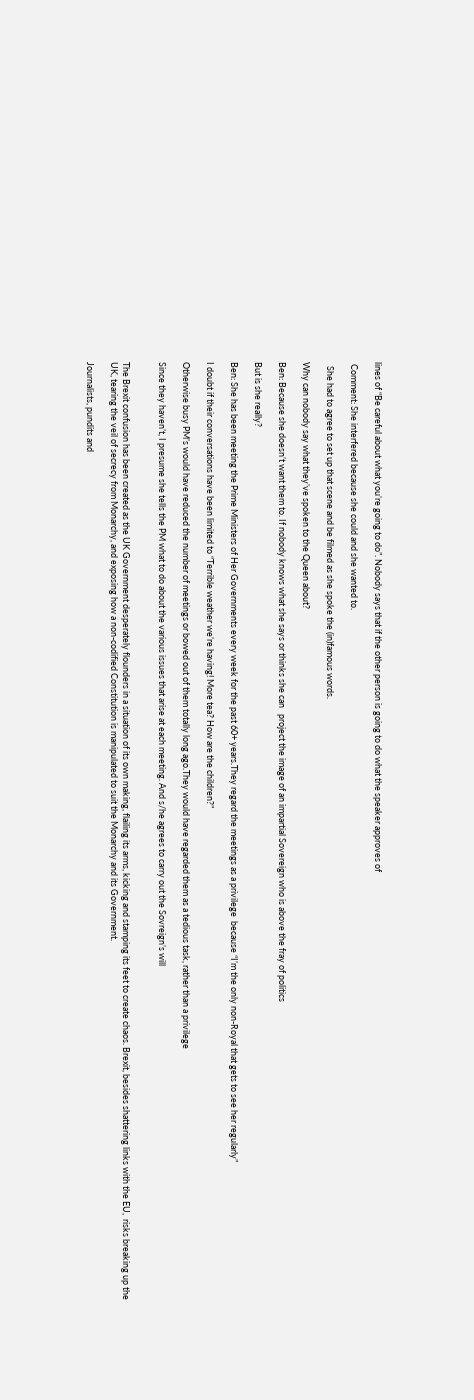lines of “Be careful about what you’re going to do”. Nobody says that if the other person is going to do what the speaker approves of

 Comment: She interfered because she could and she wanted to.

  She had to agree to set up that scene and be filmed as she spoke the (in)famous words.

Why can nobody say what they’ve spoken to the Queen about?

Ben: Because she doesn’t want them to. If nobody knows what she says or thinks she can   project the image of an impartial Sovereign who is above the fray of politics

But is she really?

Ben: She has been meeting the Prime Ministers of Her Governments every week for the past 60+ years.They regard the meetings as a privilege  because “I’m the only non-Royal that gets to see her regularly”

I doubt if their conversations have been limited to “Terrible weather we’re having! More tea? How are the children?”

Otherwise busy PM’s would have reduced the number of meetings or bowed out of them totally long ago.They would have regarded them as a tedious task, rather than a privilege

Since they haven’t, I presume she tells the PM what to do about the various issues that arise at each meeting. And s/he agrees to carry out the Sovreign’s will


The Brexit confusion has been created as the UK Government desperately flounders in a situation of its own making, flailing its arms, kicking and stamping its feet to create chaos. Brexit, besides shattering links with the EU,  risks breaking up the UK, tearing the veil of secrecy from Monarchy, and exposing how a non-codified Constitution is manipulated to suit the Monarchy and its Government.

Journalists, pundits and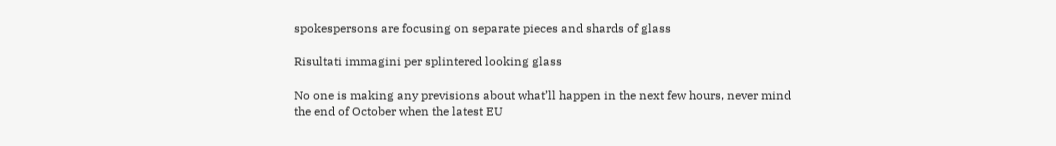spokespersons are focusing on separate pieces and shards of glass

Risultati immagini per splintered looking glass

No one is making any previsions about what’ll happen in the next few hours, never mind the end of October when the latest EU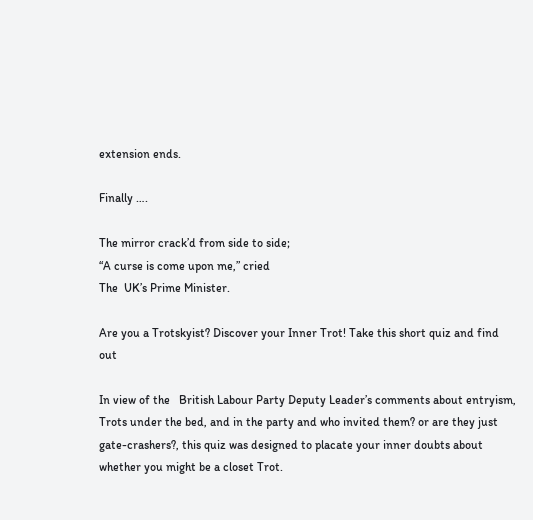extension ends.

Finally ….

The mirror crack’d from side to side;
“A curse is come upon me,” cried
The  UK’s Prime Minister.

Are you a Trotskyist? Discover your Inner Trot! Take this short quiz and find out

In view of the   British Labour Party Deputy Leader’s comments about entryism, Trots under the bed, and in the party and who invited them? or are they just gate-crashers?, this quiz was designed to placate your inner doubts about whether you might be a closet Trot.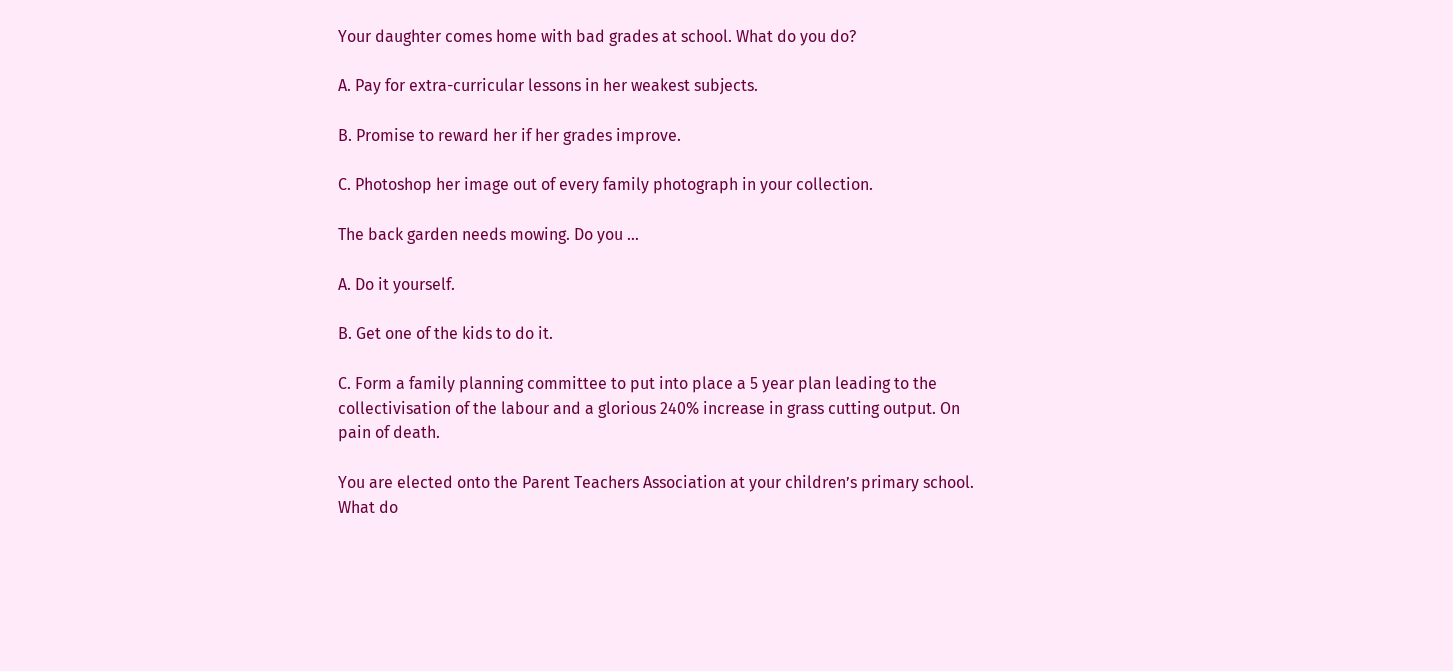Your daughter comes home with bad grades at school. What do you do?

A. Pay for extra-curricular lessons in her weakest subjects.

B. Promise to reward her if her grades improve.

C. Photoshop her image out of every family photograph in your collection.

The back garden needs mowing. Do you …

A. Do it yourself.

B. Get one of the kids to do it.

C. Form a family planning committee to put into place a 5 year plan leading to the collectivisation of the labour and a glorious 240% increase in grass cutting output. On pain of death.

You are elected onto the Parent Teachers Association at your children’s primary school. What do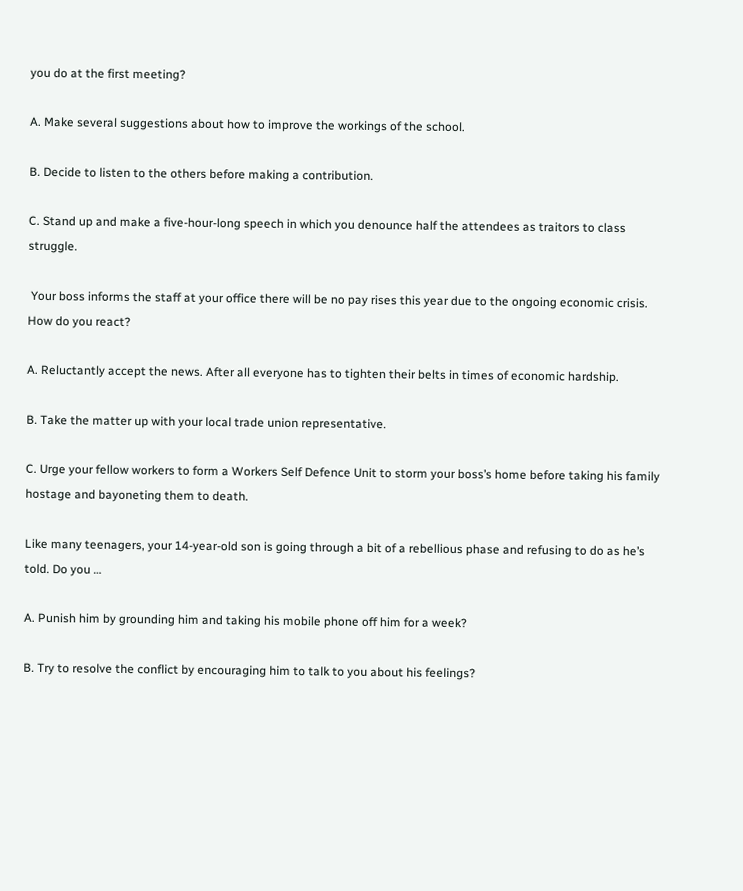you do at the first meeting?

A. Make several suggestions about how to improve the workings of the school.

B. Decide to listen to the others before making a contribution.

C. Stand up and make a five-hour-long speech in which you denounce half the attendees as traitors to class struggle.

 Your boss informs the staff at your office there will be no pay rises this year due to the ongoing economic crisis. How do you react?

A. Reluctantly accept the news. After all everyone has to tighten their belts in times of economic hardship.

B. Take the matter up with your local trade union representative.

C. Urge your fellow workers to form a Workers Self Defence Unit to storm your boss’s home before taking his family hostage and bayoneting them to death.

Like many teenagers, your 14-year-old son is going through a bit of a rebellious phase and refusing to do as he’s told. Do you …

A. Punish him by grounding him and taking his mobile phone off him for a week?

B. Try to resolve the conflict by encouraging him to talk to you about his feelings?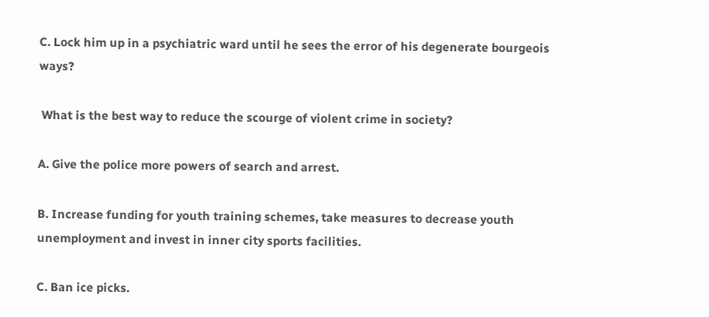C. Lock him up in a psychiatric ward until he sees the error of his degenerate bourgeois ways?

 What is the best way to reduce the scourge of violent crime in society?

A. Give the police more powers of search and arrest.

B. Increase funding for youth training schemes, take measures to decrease youth unemployment and invest in inner city sports facilities.

C. Ban ice picks.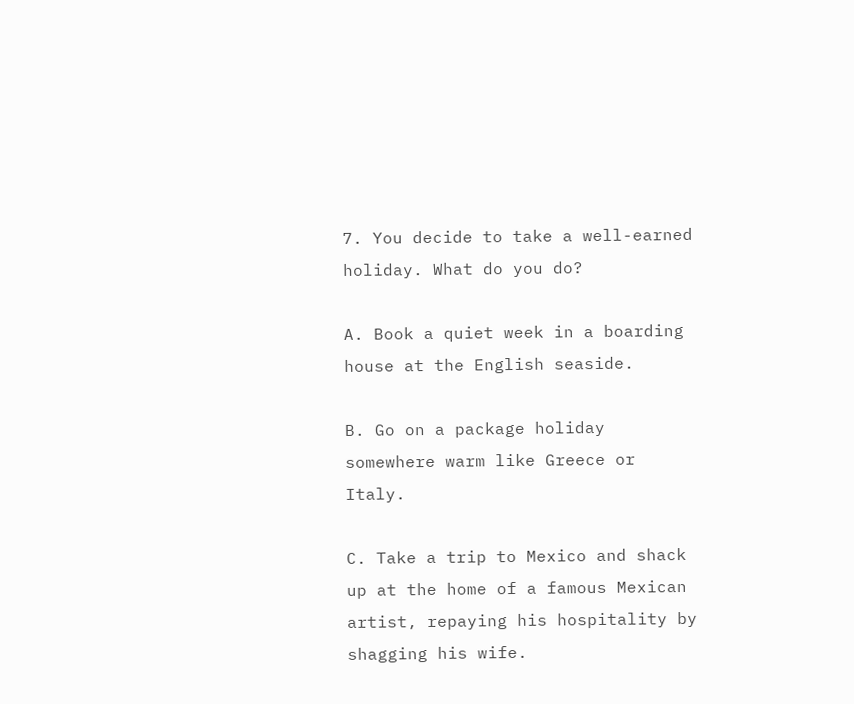7. You decide to take a well-earned holiday. What do you do?

A. Book a quiet week in a boarding house at the English seaside.

B. Go on a package holiday somewhere warm like Greece or Italy.

C. Take a trip to Mexico and shack up at the home of a famous Mexican artist, repaying his hospitality by shagging his wife.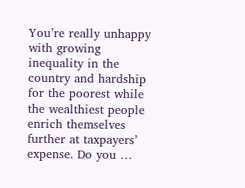You’re really unhappy with growing inequality in the country and hardship for the poorest while the wealthiest people enrich themselves further at taxpayers’ expense. Do you …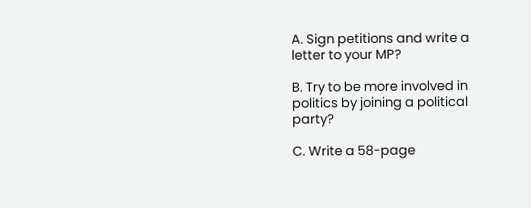A. Sign petitions and write a letter to your MP?

B. Try to be more involved in politics by joining a political party?

C. Write a 58-page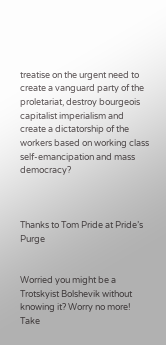treatise on the urgent need to create a vanguard party of the proletariat, destroy bourgeois capitalist imperialism and create a dictatorship of the workers based on working class self-emancipation and mass democracy?



Thanks to Tom Pride at Pride’s Purge


Worried you might be a Trotskyist Bolshevik without knowing it? Worry no more! Take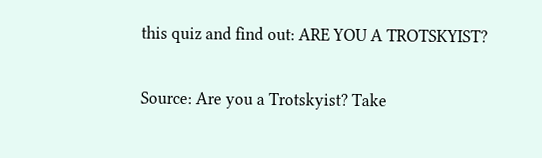this quiz and find out: ARE YOU A TROTSKYIST?

Source: Are you a Trotskyist? Take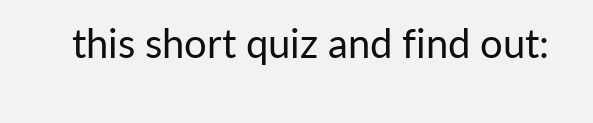this short quiz and find out: